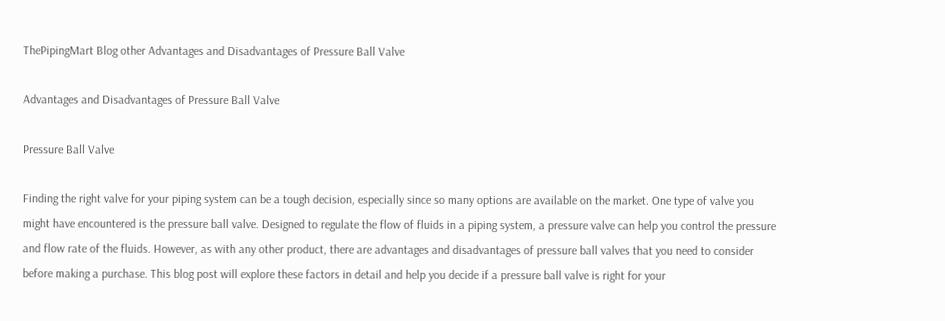ThePipingMart Blog other Advantages and Disadvantages of Pressure Ball Valve

Advantages and Disadvantages of Pressure Ball Valve

Pressure Ball Valve

Finding the right valve for your piping system can be a tough decision, especially since so many options are available on the market. One type of valve you might have encountered is the pressure ball valve. Designed to regulate the flow of fluids in a piping system, a pressure valve can help you control the pressure and flow rate of the fluids. However, as with any other product, there are advantages and disadvantages of pressure ball valves that you need to consider before making a purchase. This blog post will explore these factors in detail and help you decide if a pressure ball valve is right for your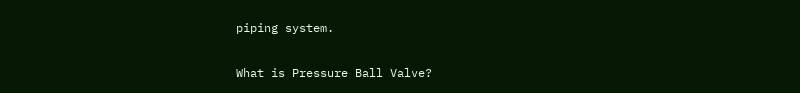piping system.

What is Pressure Ball Valve?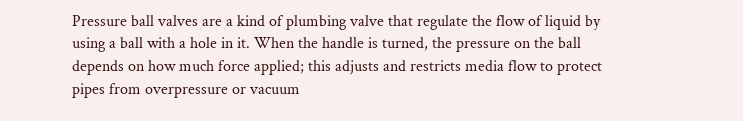Pressure ball valves are a kind of plumbing valve that regulate the flow of liquid by using a ball with a hole in it. When the handle is turned, the pressure on the ball depends on how much force applied; this adjusts and restricts media flow to protect pipes from overpressure or vacuum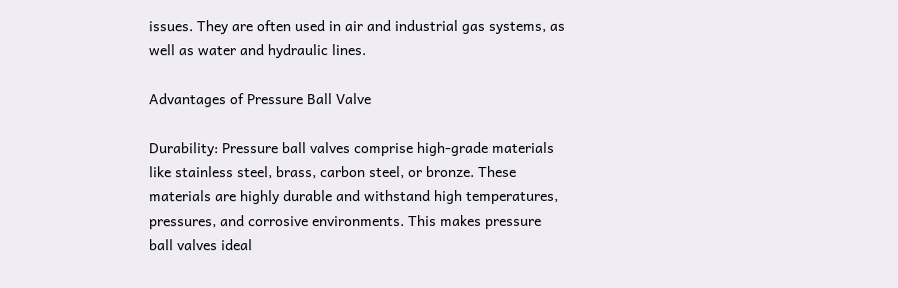issues. They are often used in air and industrial gas systems, as well as water and hydraulic lines.

Advantages of Pressure Ball Valve

Durability: Pressure ball valves comprise high-grade materials like stainless steel, brass, carbon steel, or bronze. These materials are highly durable and withstand high temperatures, pressures, and corrosive environments. This makes pressure ball valves ideal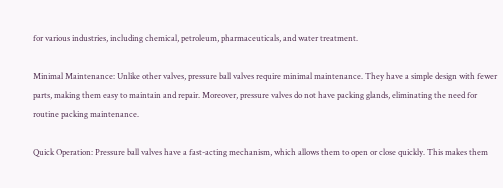for various industries, including chemical, petroleum, pharmaceuticals, and water treatment.

Minimal Maintenance: Unlike other valves, pressure ball valves require minimal maintenance. They have a simple design with fewer parts, making them easy to maintain and repair. Moreover, pressure valves do not have packing glands, eliminating the need for routine packing maintenance.

Quick Operation: Pressure ball valves have a fast-acting mechanism, which allows them to open or close quickly. This makes them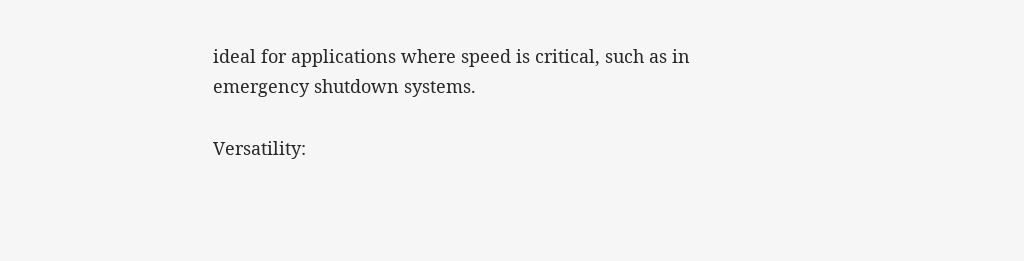ideal for applications where speed is critical, such as in emergency shutdown systems.

Versatility: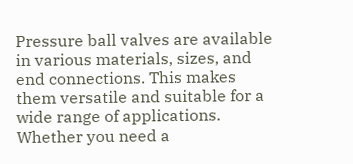Pressure ball valves are available in various materials, sizes, and end connections. This makes them versatile and suitable for a wide range of applications. Whether you need a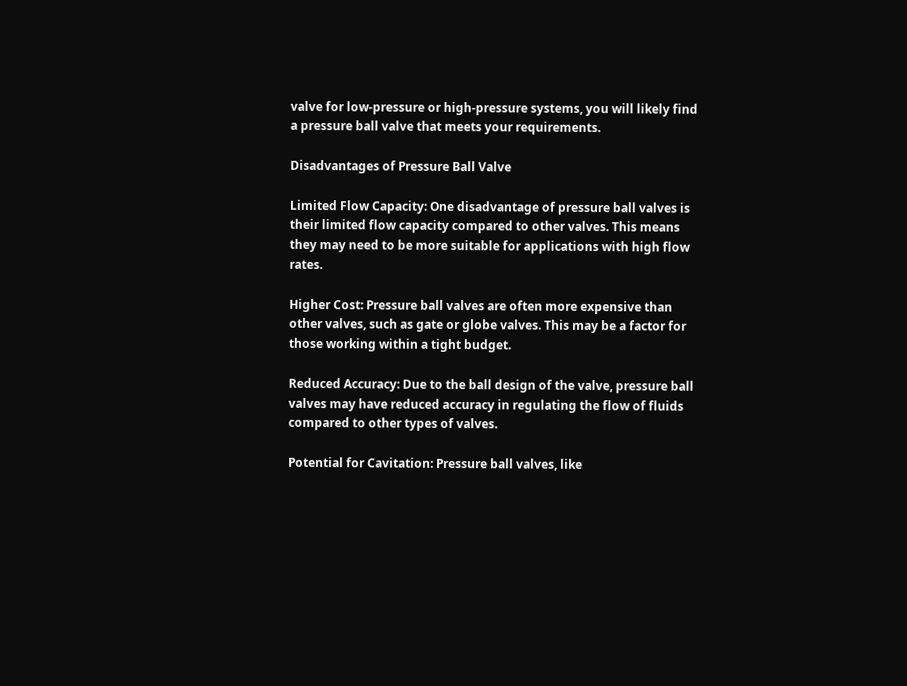valve for low-pressure or high-pressure systems, you will likely find a pressure ball valve that meets your requirements.

Disadvantages of Pressure Ball Valve

Limited Flow Capacity: One disadvantage of pressure ball valves is their limited flow capacity compared to other valves. This means they may need to be more suitable for applications with high flow rates.

Higher Cost: Pressure ball valves are often more expensive than other valves, such as gate or globe valves. This may be a factor for those working within a tight budget.

Reduced Accuracy: Due to the ball design of the valve, pressure ball valves may have reduced accuracy in regulating the flow of fluids compared to other types of valves.

Potential for Cavitation: Pressure ball valves, like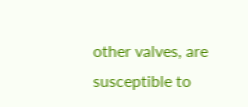other valves, are susceptible to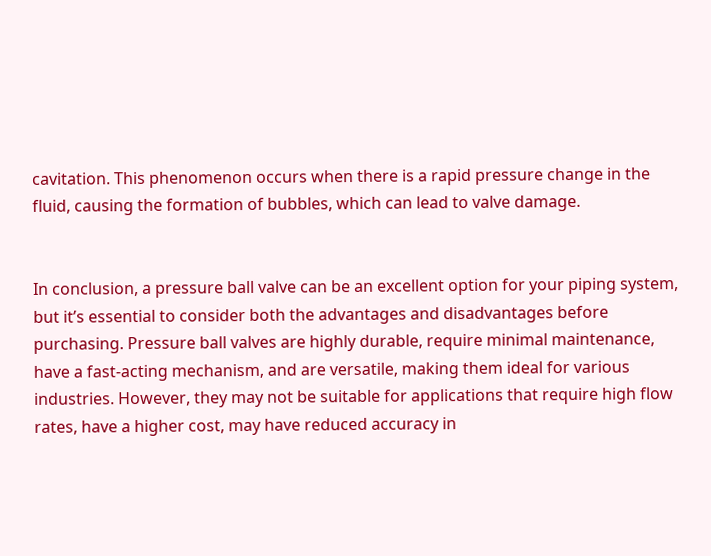cavitation. This phenomenon occurs when there is a rapid pressure change in the fluid, causing the formation of bubbles, which can lead to valve damage.


In conclusion, a pressure ball valve can be an excellent option for your piping system, but it’s essential to consider both the advantages and disadvantages before purchasing. Pressure ball valves are highly durable, require minimal maintenance, have a fast-acting mechanism, and are versatile, making them ideal for various industries. However, they may not be suitable for applications that require high flow rates, have a higher cost, may have reduced accuracy in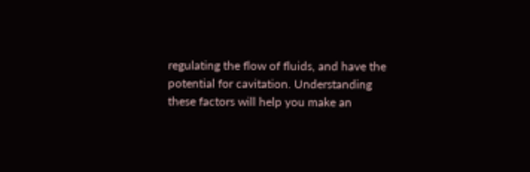regulating the flow of fluids, and have the potential for cavitation. Understanding these factors will help you make an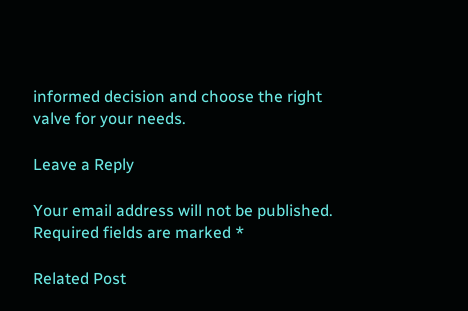informed decision and choose the right valve for your needs.

Leave a Reply

Your email address will not be published. Required fields are marked *

Related Post